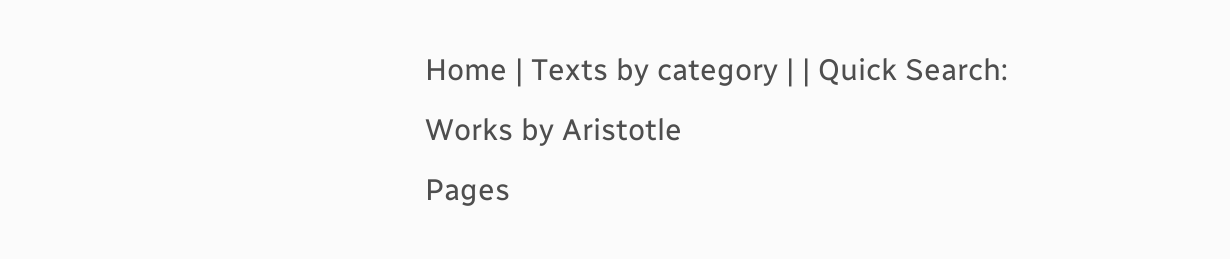Home | Texts by category | | Quick Search:
Works by Aristotle
Pages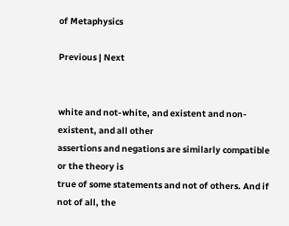of Metaphysics

Previous | Next


white and not-white, and existent and non-existent, and all other
assertions and negations are similarly compatible or the theory is
true of some statements and not of others. And if not of all, the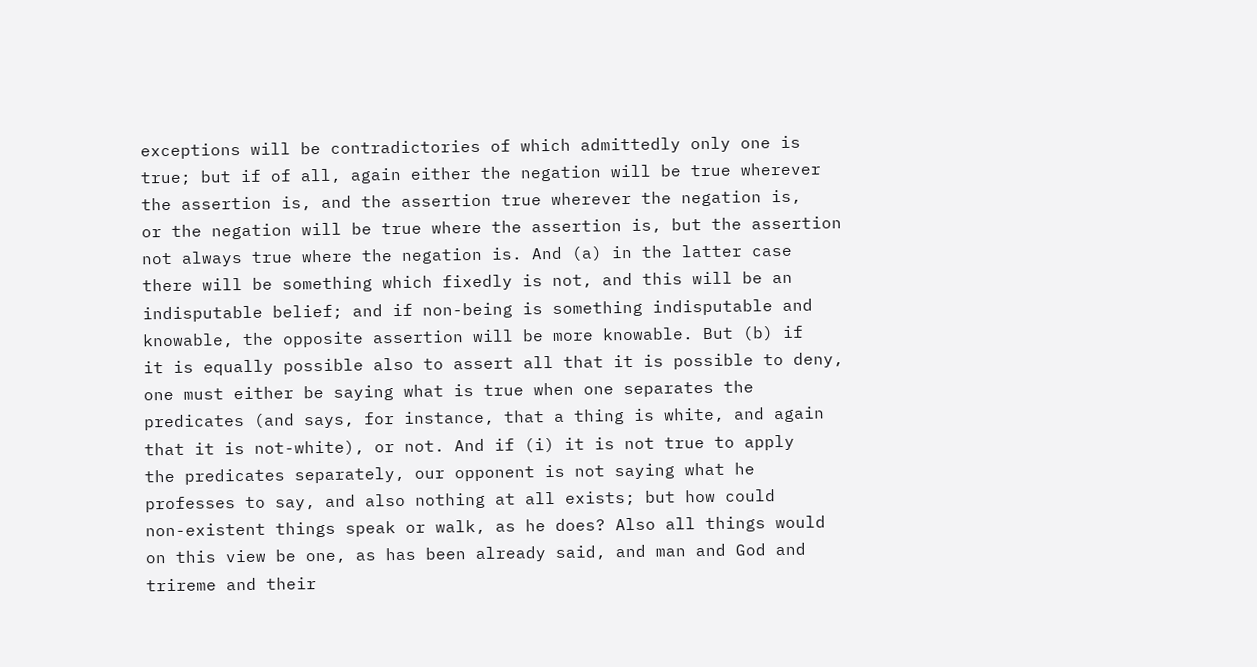exceptions will be contradictories of which admittedly only one is
true; but if of all, again either the negation will be true wherever
the assertion is, and the assertion true wherever the negation is,
or the negation will be true where the assertion is, but the assertion
not always true where the negation is. And (a) in the latter case
there will be something which fixedly is not, and this will be an
indisputable belief; and if non-being is something indisputable and
knowable, the opposite assertion will be more knowable. But (b) if
it is equally possible also to assert all that it is possible to deny,
one must either be saying what is true when one separates the
predicates (and says, for instance, that a thing is white, and again
that it is not-white), or not. And if (i) it is not true to apply
the predicates separately, our opponent is not saying what he
professes to say, and also nothing at all exists; but how could
non-existent things speak or walk, as he does? Also all things would
on this view be one, as has been already said, and man and God and
trireme and their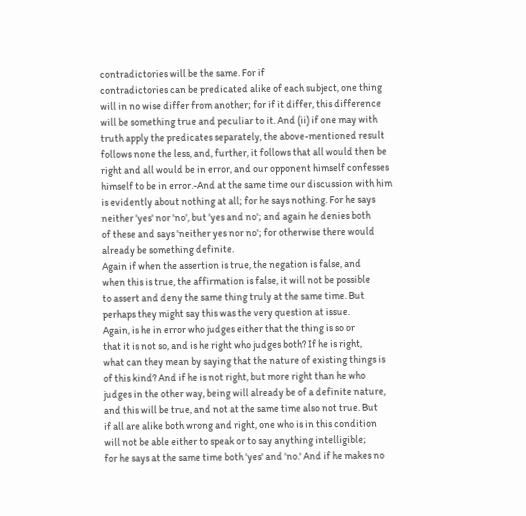contradictories will be the same. For if
contradictories can be predicated alike of each subject, one thing
will in no wise differ from another; for if it differ, this difference
will be something true and peculiar to it. And (ii) if one may with
truth apply the predicates separately, the above-mentioned result
follows none the less, and, further, it follows that all would then be
right and all would be in error, and our opponent himself confesses
himself to be in error.-And at the same time our discussion with him
is evidently about nothing at all; for he says nothing. For he says
neither 'yes' nor 'no', but 'yes and no'; and again he denies both
of these and says 'neither yes nor no'; for otherwise there would
already be something definite.
Again if when the assertion is true, the negation is false, and
when this is true, the affirmation is false, it will not be possible
to assert and deny the same thing truly at the same time. But
perhaps they might say this was the very question at issue.
Again, is he in error who judges either that the thing is so or
that it is not so, and is he right who judges both? If he is right,
what can they mean by saying that the nature of existing things is
of this kind? And if he is not right, but more right than he who
judges in the other way, being will already be of a definite nature,
and this will be true, and not at the same time also not true. But
if all are alike both wrong and right, one who is in this condition
will not be able either to speak or to say anything intelligible;
for he says at the same time both 'yes' and 'no.' And if he makes no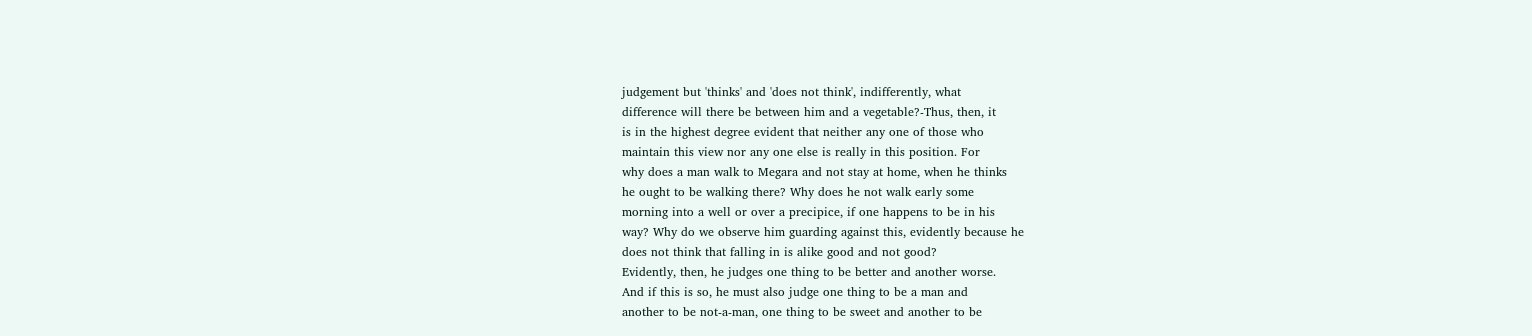judgement but 'thinks' and 'does not think', indifferently, what
difference will there be between him and a vegetable?-Thus, then, it
is in the highest degree evident that neither any one of those who
maintain this view nor any one else is really in this position. For
why does a man walk to Megara and not stay at home, when he thinks
he ought to be walking there? Why does he not walk early some
morning into a well or over a precipice, if one happens to be in his
way? Why do we observe him guarding against this, evidently because he
does not think that falling in is alike good and not good?
Evidently, then, he judges one thing to be better and another worse.
And if this is so, he must also judge one thing to be a man and
another to be not-a-man, one thing to be sweet and another to be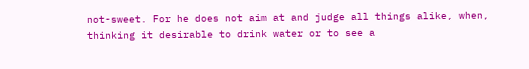not-sweet. For he does not aim at and judge all things alike, when,
thinking it desirable to drink water or to see a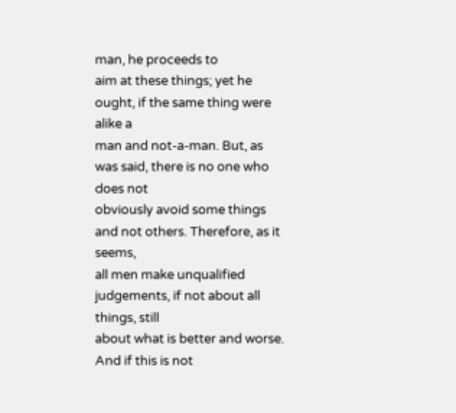man, he proceeds to
aim at these things; yet he ought, if the same thing were alike a
man and not-a-man. But, as was said, there is no one who does not
obviously avoid some things and not others. Therefore, as it seems,
all men make unqualified judgements, if not about all things, still
about what is better and worse. And if this is not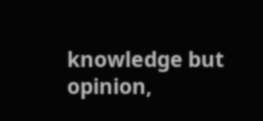knowledge but
opinion,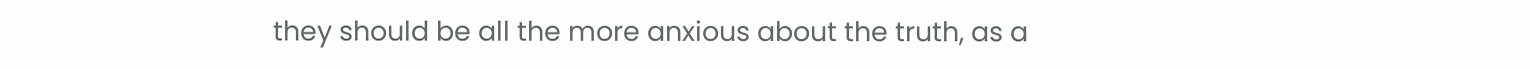they should be all the more anxious about the truth, as a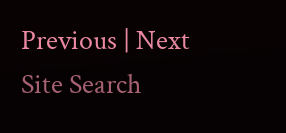Previous | Next
Site Search